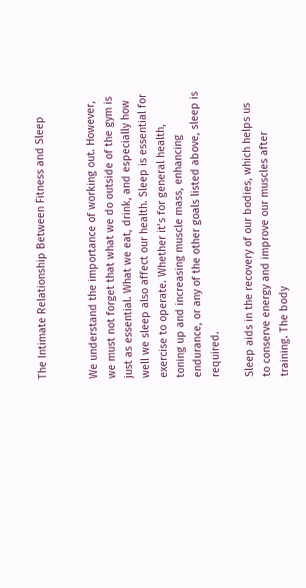The Intimate Relationship Between Fitness and Sleep


We understand the importance of working out. However, we must not forget that what we do outside of the gym is just as essential. What we eat, drink, and especially how well we sleep also affect our health. Sleep is essential for exercise to operate. Whether it’s for general health, toning up and increasing muscle mass, enhancing endurance, or any of the other goals listed above, sleep is required.

Sleep aids in the recovery of our bodies, which helps us to conserve energy and improve our muscles after training. The body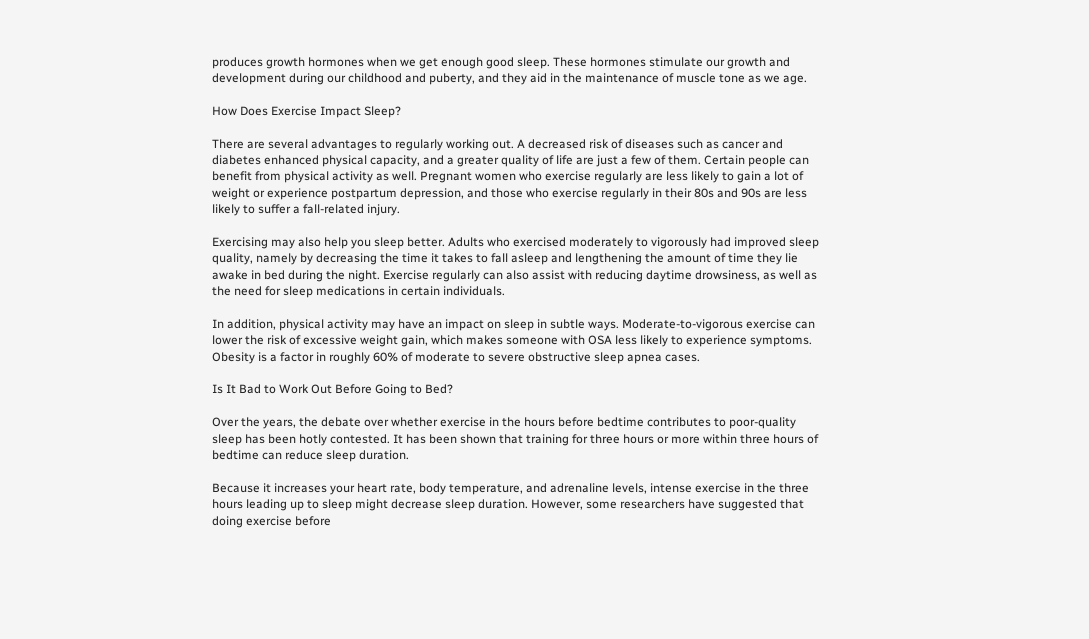produces growth hormones when we get enough good sleep. These hormones stimulate our growth and development during our childhood and puberty, and they aid in the maintenance of muscle tone as we age.

How Does Exercise Impact Sleep?

There are several advantages to regularly working out. A decreased risk of diseases such as cancer and diabetes enhanced physical capacity, and a greater quality of life are just a few of them. Certain people can benefit from physical activity as well. Pregnant women who exercise regularly are less likely to gain a lot of weight or experience postpartum depression, and those who exercise regularly in their 80s and 90s are less likely to suffer a fall-related injury.

Exercising may also help you sleep better. Adults who exercised moderately to vigorously had improved sleep quality, namely by decreasing the time it takes to fall asleep and lengthening the amount of time they lie awake in bed during the night. Exercise regularly can also assist with reducing daytime drowsiness, as well as the need for sleep medications in certain individuals.

In addition, physical activity may have an impact on sleep in subtle ways. Moderate-to-vigorous exercise can lower the risk of excessive weight gain, which makes someone with OSA less likely to experience symptoms. Obesity is a factor in roughly 60% of moderate to severe obstructive sleep apnea cases.

Is It Bad to Work Out Before Going to Bed?

Over the years, the debate over whether exercise in the hours before bedtime contributes to poor-quality sleep has been hotly contested. It has been shown that training for three hours or more within three hours of bedtime can reduce sleep duration.

Because it increases your heart rate, body temperature, and adrenaline levels, intense exercise in the three hours leading up to sleep might decrease sleep duration. However, some researchers have suggested that doing exercise before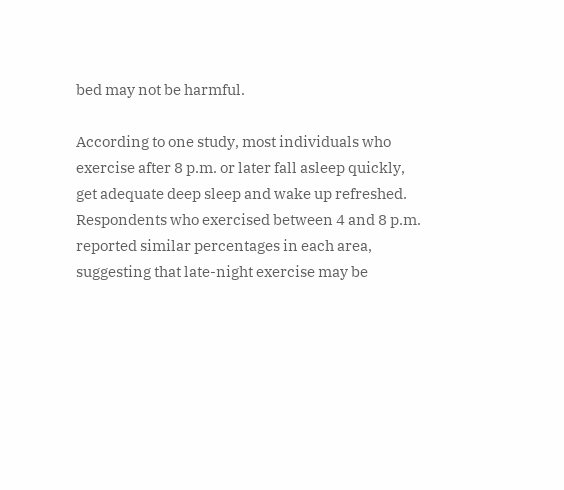bed may not be harmful.

According to one study, most individuals who exercise after 8 p.m. or later fall asleep quickly, get adequate deep sleep and wake up refreshed. Respondents who exercised between 4 and 8 p.m. reported similar percentages in each area, suggesting that late-night exercise may be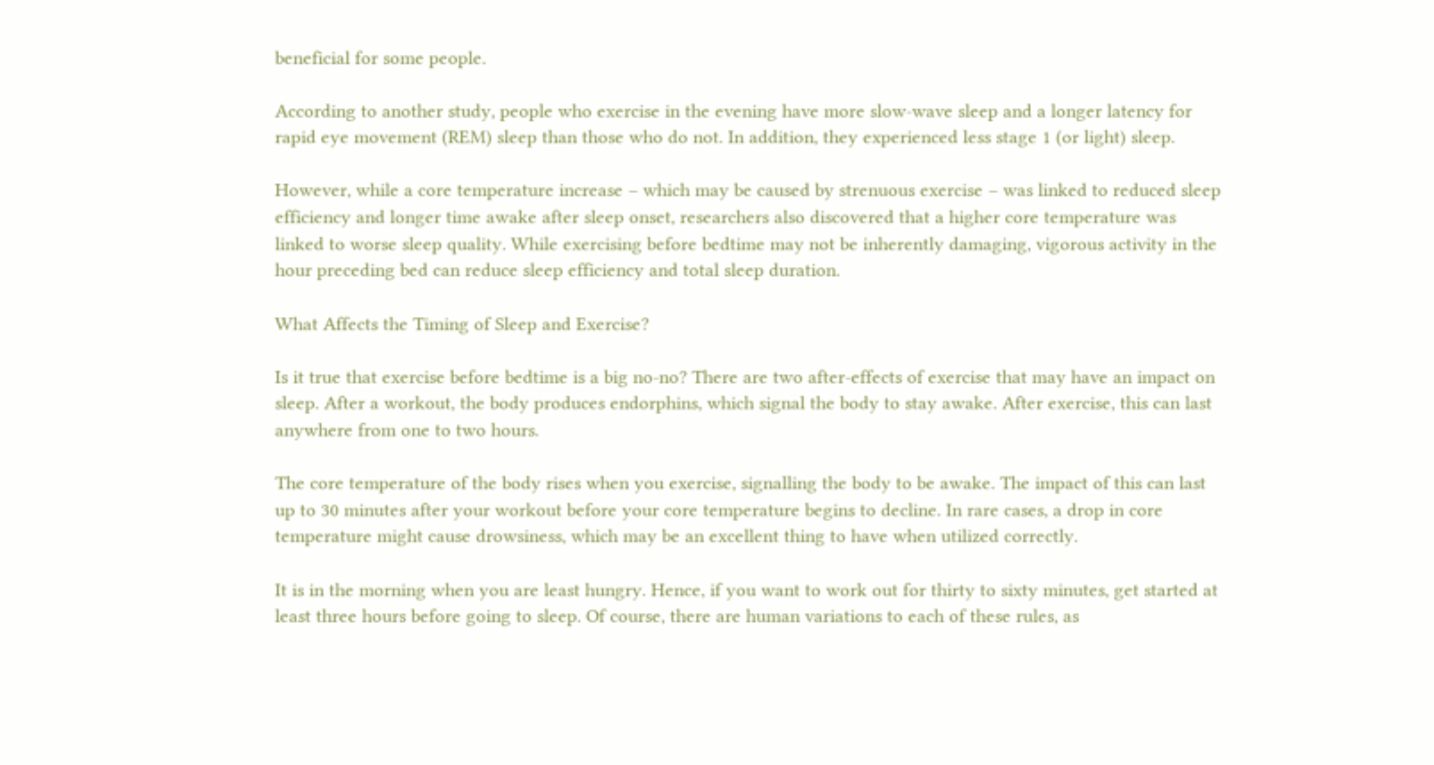beneficial for some people.

According to another study, people who exercise in the evening have more slow-wave sleep and a longer latency for rapid eye movement (REM) sleep than those who do not. In addition, they experienced less stage 1 (or light) sleep.

However, while a core temperature increase – which may be caused by strenuous exercise – was linked to reduced sleep efficiency and longer time awake after sleep onset, researchers also discovered that a higher core temperature was linked to worse sleep quality. While exercising before bedtime may not be inherently damaging, vigorous activity in the hour preceding bed can reduce sleep efficiency and total sleep duration.

What Affects the Timing of Sleep and Exercise?

Is it true that exercise before bedtime is a big no-no? There are two after-effects of exercise that may have an impact on sleep. After a workout, the body produces endorphins, which signal the body to stay awake. After exercise, this can last anywhere from one to two hours.

The core temperature of the body rises when you exercise, signalling the body to be awake. The impact of this can last up to 30 minutes after your workout before your core temperature begins to decline. In rare cases, a drop in core temperature might cause drowsiness, which may be an excellent thing to have when utilized correctly.

It is in the morning when you are least hungry. Hence, if you want to work out for thirty to sixty minutes, get started at least three hours before going to sleep. Of course, there are human variations to each of these rules, as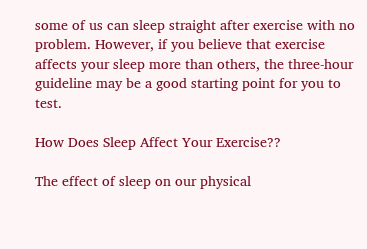some of us can sleep straight after exercise with no problem. However, if you believe that exercise affects your sleep more than others, the three-hour guideline may be a good starting point for you to test.

How Does Sleep Affect Your Exercise??

The effect of sleep on our physical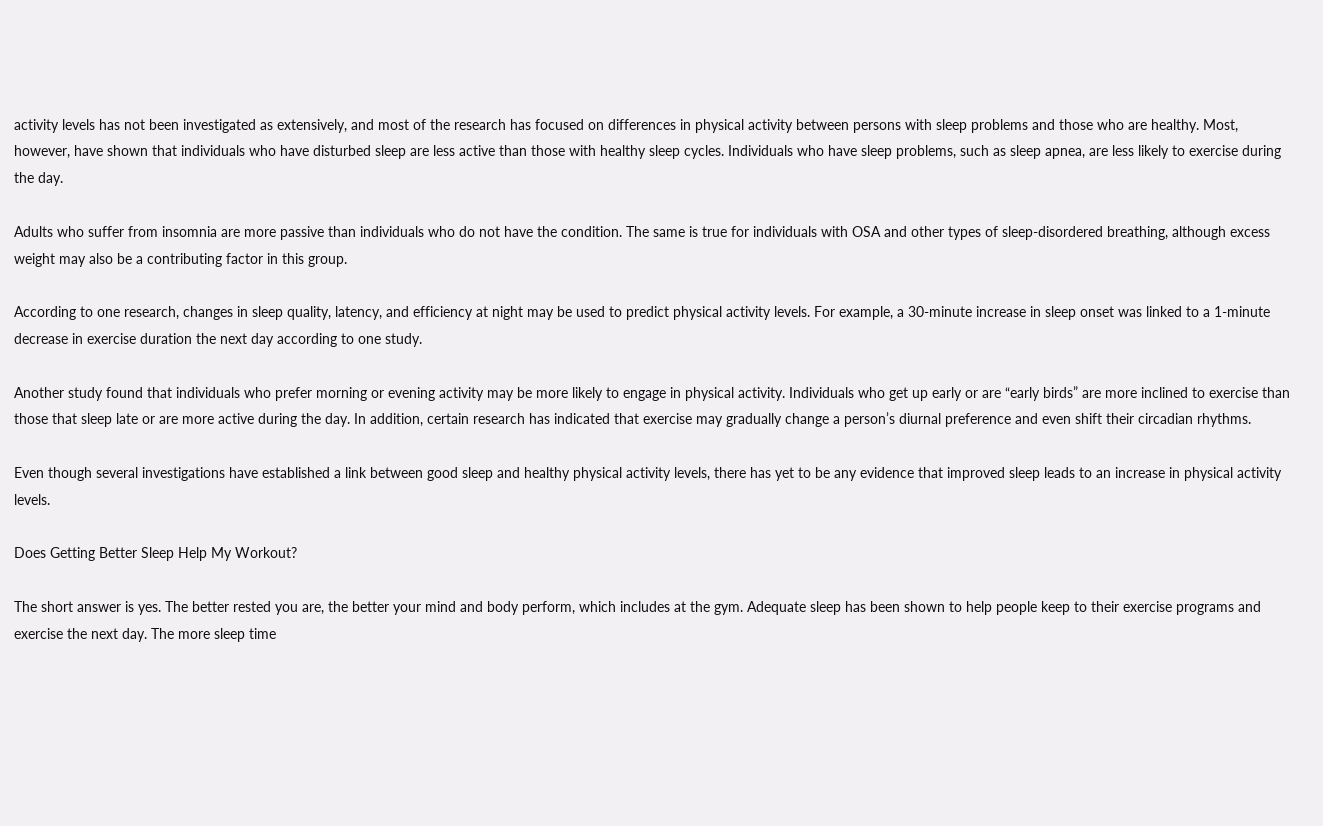activity levels has not been investigated as extensively, and most of the research has focused on differences in physical activity between persons with sleep problems and those who are healthy. Most, however, have shown that individuals who have disturbed sleep are less active than those with healthy sleep cycles. Individuals who have sleep problems, such as sleep apnea, are less likely to exercise during the day.

Adults who suffer from insomnia are more passive than individuals who do not have the condition. The same is true for individuals with OSA and other types of sleep-disordered breathing, although excess weight may also be a contributing factor in this group.

According to one research, changes in sleep quality, latency, and efficiency at night may be used to predict physical activity levels. For example, a 30-minute increase in sleep onset was linked to a 1-minute decrease in exercise duration the next day according to one study.

Another study found that individuals who prefer morning or evening activity may be more likely to engage in physical activity. Individuals who get up early or are “early birds” are more inclined to exercise than those that sleep late or are more active during the day. In addition, certain research has indicated that exercise may gradually change a person’s diurnal preference and even shift their circadian rhythms.

Even though several investigations have established a link between good sleep and healthy physical activity levels, there has yet to be any evidence that improved sleep leads to an increase in physical activity levels.

Does Getting Better Sleep Help My Workout?

The short answer is yes. The better rested you are, the better your mind and body perform, which includes at the gym. Adequate sleep has been shown to help people keep to their exercise programs and exercise the next day. The more sleep time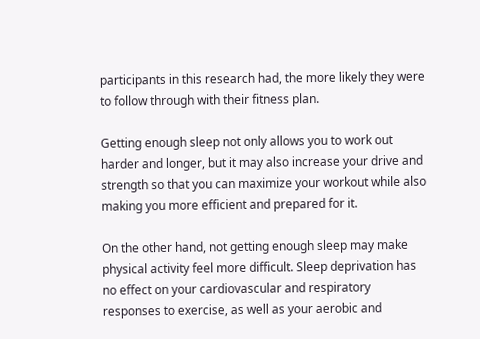participants in this research had, the more likely they were to follow through with their fitness plan.

Getting enough sleep not only allows you to work out harder and longer, but it may also increase your drive and strength so that you can maximize your workout while also making you more efficient and prepared for it.

On the other hand, not getting enough sleep may make physical activity feel more difficult. Sleep deprivation has no effect on your cardiovascular and respiratory responses to exercise, as well as your aerobic and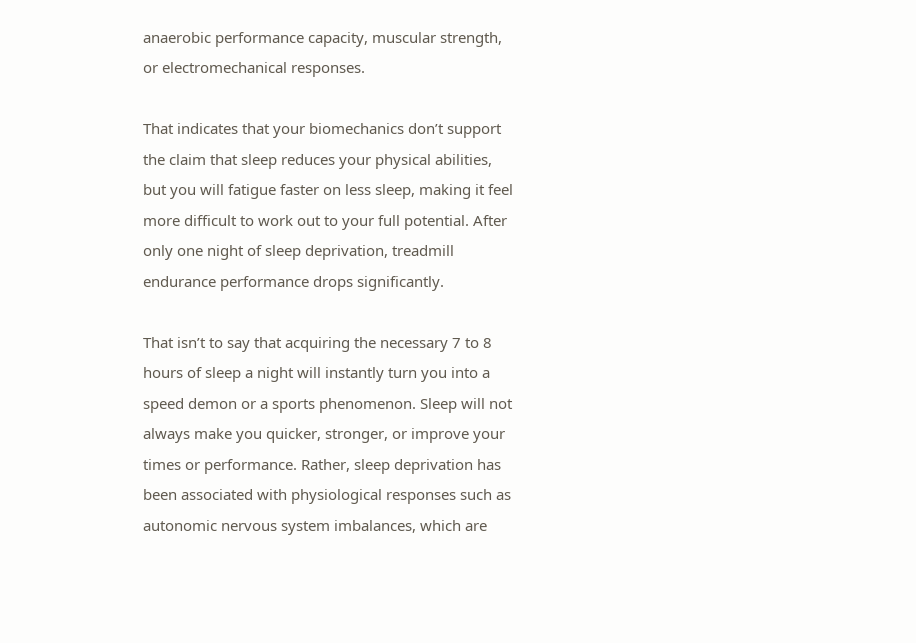anaerobic performance capacity, muscular strength, or electromechanical responses.

That indicates that your biomechanics don’t support the claim that sleep reduces your physical abilities, but you will fatigue faster on less sleep, making it feel more difficult to work out to your full potential. After only one night of sleep deprivation, treadmill endurance performance drops significantly.

That isn’t to say that acquiring the necessary 7 to 8 hours of sleep a night will instantly turn you into a speed demon or a sports phenomenon. Sleep will not always make you quicker, stronger, or improve your times or performance. Rather, sleep deprivation has been associated with physiological responses such as autonomic nervous system imbalances, which are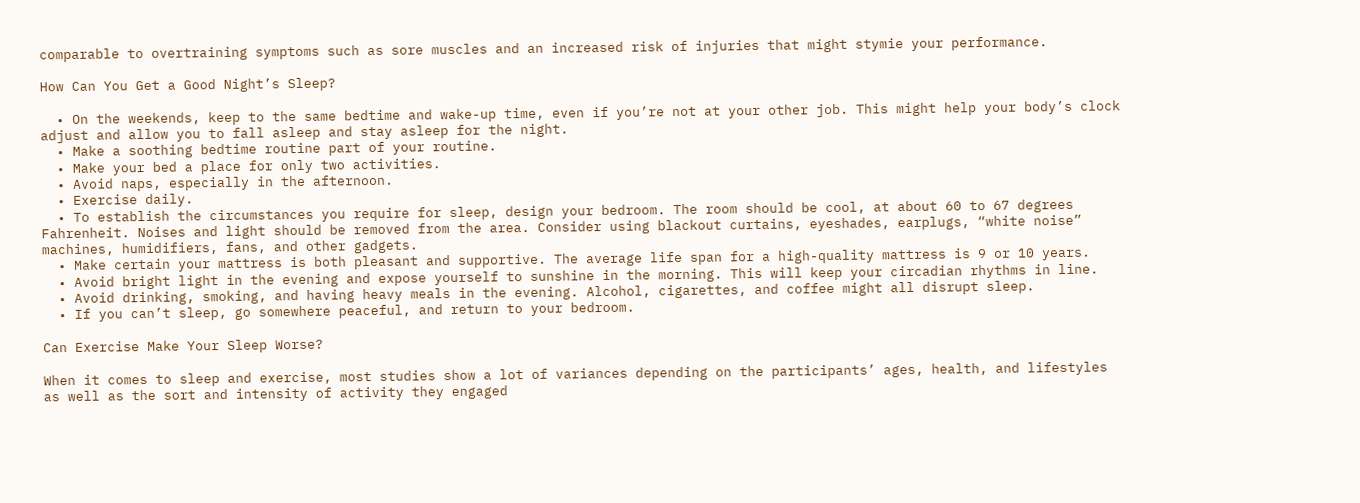comparable to overtraining symptoms such as sore muscles and an increased risk of injuries that might stymie your performance.

How Can You Get a Good Night’s Sleep?

  • On the weekends, keep to the same bedtime and wake-up time, even if you’re not at your other job. This might help your body’s clock adjust and allow you to fall asleep and stay asleep for the night.
  • Make a soothing bedtime routine part of your routine.
  • Make your bed a place for only two activities.
  • Avoid naps, especially in the afternoon.
  • Exercise daily.
  • To establish the circumstances you require for sleep, design your bedroom. The room should be cool, at about 60 to 67 degrees Fahrenheit. Noises and light should be removed from the area. Consider using blackout curtains, eyeshades, earplugs, “white noise” machines, humidifiers, fans, and other gadgets.
  • Make certain your mattress is both pleasant and supportive. The average life span for a high-quality mattress is 9 or 10 years.
  • Avoid bright light in the evening and expose yourself to sunshine in the morning. This will keep your circadian rhythms in line.
  • Avoid drinking, smoking, and having heavy meals in the evening. Alcohol, cigarettes, and coffee might all disrupt sleep.
  • If you can’t sleep, go somewhere peaceful, and return to your bedroom.

Can Exercise Make Your Sleep Worse?

When it comes to sleep and exercise, most studies show a lot of variances depending on the participants’ ages, health, and lifestyles as well as the sort and intensity of activity they engaged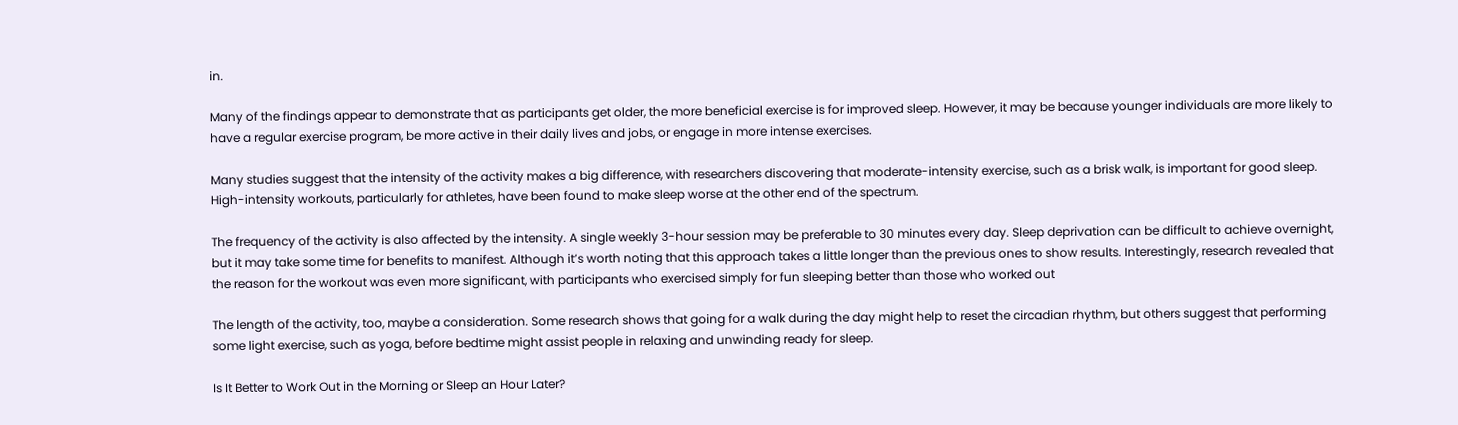in.

Many of the findings appear to demonstrate that as participants get older, the more beneficial exercise is for improved sleep. However, it may be because younger individuals are more likely to have a regular exercise program, be more active in their daily lives and jobs, or engage in more intense exercises.

Many studies suggest that the intensity of the activity makes a big difference, with researchers discovering that moderate-intensity exercise, such as a brisk walk, is important for good sleep. High-intensity workouts, particularly for athletes, have been found to make sleep worse at the other end of the spectrum.

The frequency of the activity is also affected by the intensity. A single weekly 3-hour session may be preferable to 30 minutes every day. Sleep deprivation can be difficult to achieve overnight, but it may take some time for benefits to manifest. Although it’s worth noting that this approach takes a little longer than the previous ones to show results. Interestingly, research revealed that the reason for the workout was even more significant, with participants who exercised simply for fun sleeping better than those who worked out

The length of the activity, too, maybe a consideration. Some research shows that going for a walk during the day might help to reset the circadian rhythm, but others suggest that performing some light exercise, such as yoga, before bedtime might assist people in relaxing and unwinding ready for sleep.

Is It Better to Work Out in the Morning or Sleep an Hour Later?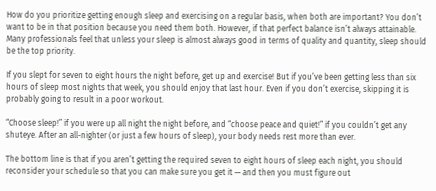How do you prioritize getting enough sleep and exercising on a regular basis, when both are important? You don’t want to be in that position because you need them both. However, if that perfect balance isn’t always attainable. Many professionals feel that unless your sleep is almost always good in terms of quality and quantity, sleep should be the top priority.

If you slept for seven to eight hours the night before, get up and exercise! But if you’ve been getting less than six hours of sleep most nights that week, you should enjoy that last hour. Even if you don’t exercise, skipping it is probably going to result in a poor workout.

“Choose sleep!” if you were up all night the night before, and “choose peace and quiet!” if you couldn’t get any shuteye. After an all-nighter (or just a few hours of sleep), your body needs rest more than ever.

The bottom line is that if you aren’t getting the required seven to eight hours of sleep each night, you should reconsider your schedule so that you can make sure you get it — and then you must figure out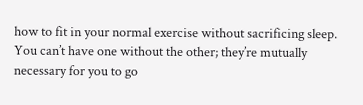how to fit in your normal exercise without sacrificing sleep. You can’t have one without the other; they’re mutually necessary for you to go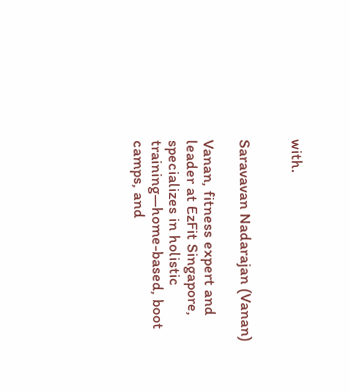with.


Saravavan Nadarajan (Vanan)

Vanan, fitness expert and leader at EzFit Singapore, specializes in holistic training—home-based, boot camps, and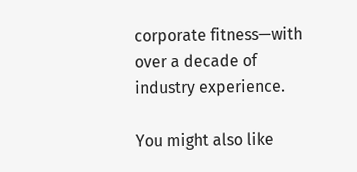corporate fitness—with over a decade of industry experience.

You might also like